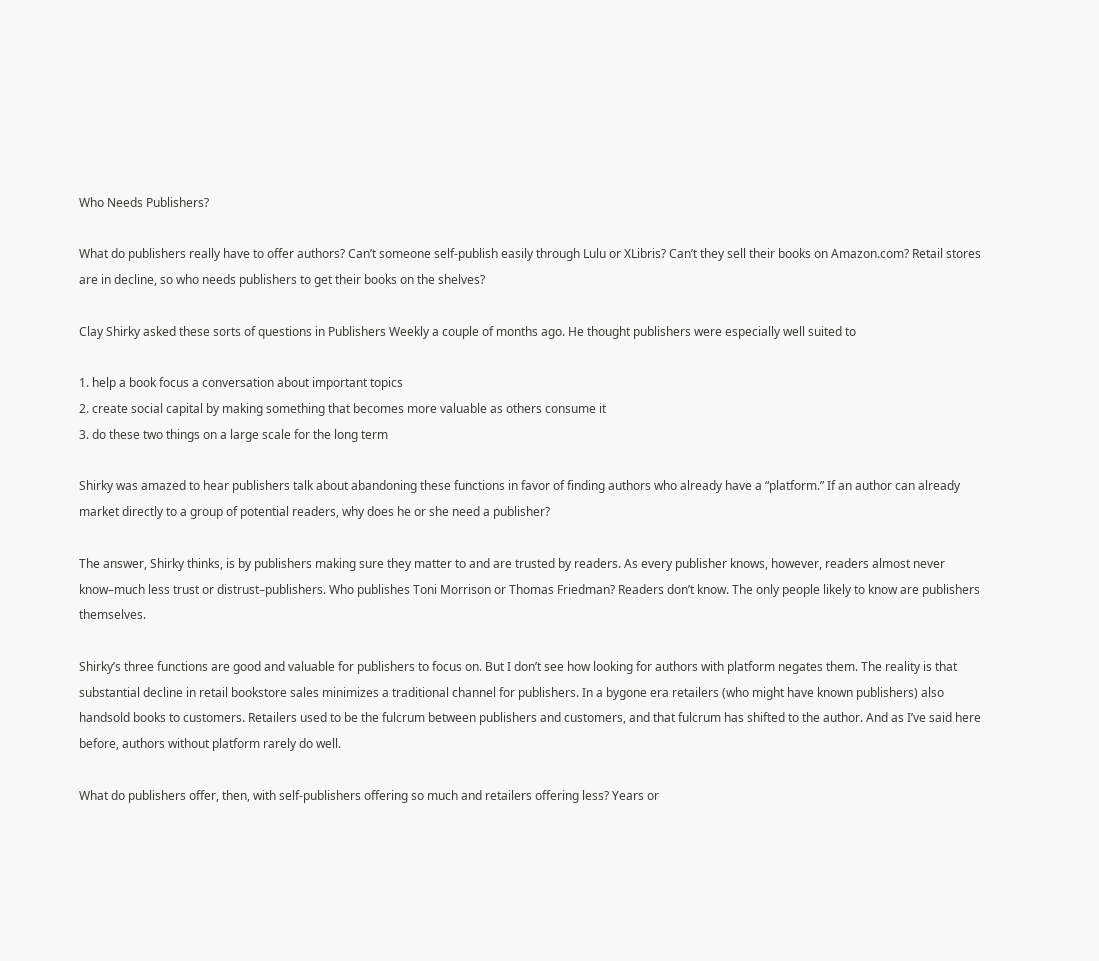Who Needs Publishers?

What do publishers really have to offer authors? Can’t someone self-publish easily through Lulu or XLibris? Can’t they sell their books on Amazon.com? Retail stores are in decline, so who needs publishers to get their books on the shelves?

Clay Shirky asked these sorts of questions in Publishers Weekly a couple of months ago. He thought publishers were especially well suited to

1. help a book focus a conversation about important topics
2. create social capital by making something that becomes more valuable as others consume it
3. do these two things on a large scale for the long term

Shirky was amazed to hear publishers talk about abandoning these functions in favor of finding authors who already have a “platform.” If an author can already market directly to a group of potential readers, why does he or she need a publisher?

The answer, Shirky thinks, is by publishers making sure they matter to and are trusted by readers. As every publisher knows, however, readers almost never know–much less trust or distrust–publishers. Who publishes Toni Morrison or Thomas Friedman? Readers don’t know. The only people likely to know are publishers themselves.

Shirky’s three functions are good and valuable for publishers to focus on. But I don’t see how looking for authors with platform negates them. The reality is that substantial decline in retail bookstore sales minimizes a traditional channel for publishers. In a bygone era retailers (who might have known publishers) also handsold books to customers. Retailers used to be the fulcrum between publishers and customers, and that fulcrum has shifted to the author. And as I’ve said here before, authors without platform rarely do well.

What do publishers offer, then, with self-publishers offering so much and retailers offering less? Years or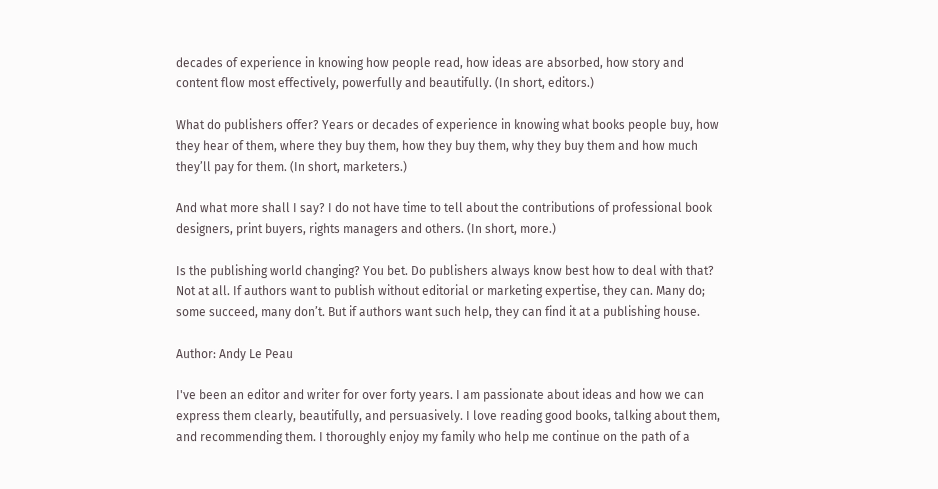decades of experience in knowing how people read, how ideas are absorbed, how story and content flow most effectively, powerfully and beautifully. (In short, editors.)

What do publishers offer? Years or decades of experience in knowing what books people buy, how they hear of them, where they buy them, how they buy them, why they buy them and how much they’ll pay for them. (In short, marketers.)

And what more shall I say? I do not have time to tell about the contributions of professional book designers, print buyers, rights managers and others. (In short, more.)

Is the publishing world changing? You bet. Do publishers always know best how to deal with that? Not at all. If authors want to publish without editorial or marketing expertise, they can. Many do; some succeed, many don’t. But if authors want such help, they can find it at a publishing house.

Author: Andy Le Peau

I've been an editor and writer for over forty years. I am passionate about ideas and how we can express them clearly, beautifully, and persuasively. I love reading good books, talking about them, and recommending them. I thoroughly enjoy my family who help me continue on the path of a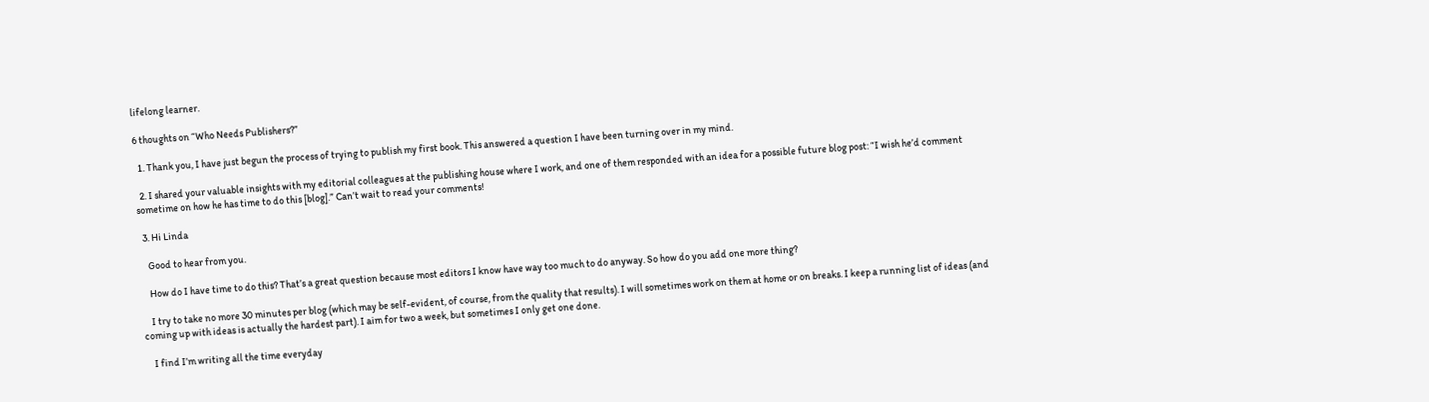lifelong learner.

6 thoughts on “Who Needs Publishers?”

  1. Thank you, I have just begun the process of trying to publish my first book. This answered a question I have been turning over in my mind.

  2. I shared your valuable insights with my editorial colleagues at the publishing house where I work, and one of them responded with an idea for a possible future blog post: “I wish he’d comment sometime on how he has time to do this [blog].” Can’t wait to read your comments!

  3. Hi Linda

    Good to hear from you.

    How do I have time to do this? That’s a great question because most editors I know have way too much to do anyway. So how do you add one more thing?

    I try to take no more 30 minutes per blog (which may be self-evident, of course, from the quality that results). I will sometimes work on them at home or on breaks. I keep a running list of ideas (and coming up with ideas is actually the hardest part). I aim for two a week, but sometimes I only get one done.

    I find I’m writing all the time everyday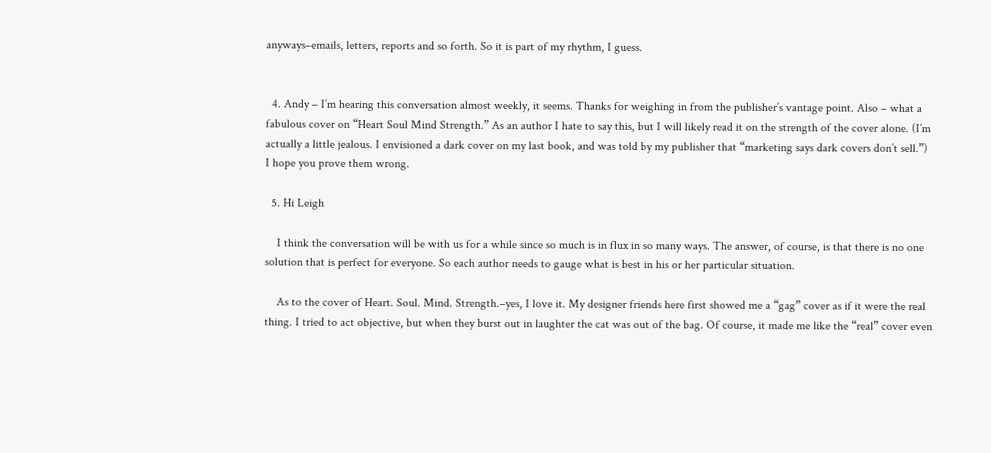anyways–emails, letters, reports and so forth. So it is part of my rhythm, I guess.


  4. Andy – I’m hearing this conversation almost weekly, it seems. Thanks for weighing in from the publisher’s vantage point. Also – what a fabulous cover on “Heart Soul Mind Strength.” As an author I hate to say this, but I will likely read it on the strength of the cover alone. (I’m actually a little jealous. I envisioned a dark cover on my last book, and was told by my publisher that “marketing says dark covers don’t sell.”) I hope you prove them wrong.

  5. Hi Leigh

    I think the conversation will be with us for a while since so much is in flux in so many ways. The answer, of course, is that there is no one solution that is perfect for everyone. So each author needs to gauge what is best in his or her particular situation.

    As to the cover of Heart. Soul. Mind. Strength.–yes, I love it. My designer friends here first showed me a “gag” cover as if it were the real thing. I tried to act objective, but when they burst out in laughter the cat was out of the bag. Of course, it made me like the “real” cover even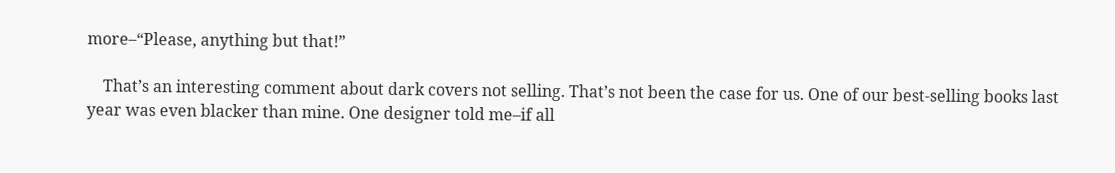more–“Please, anything but that!”

    That’s an interesting comment about dark covers not selling. That’s not been the case for us. One of our best-selling books last year was even blacker than mine. One designer told me–if all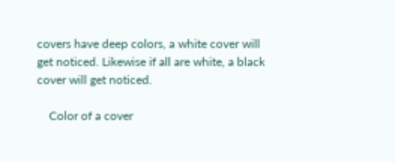covers have deep colors, a white cover will get noticed. Likewise if all are white, a black cover will get noticed.

    Color of a cover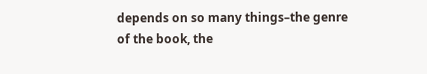depends on so many things–the genre of the book, the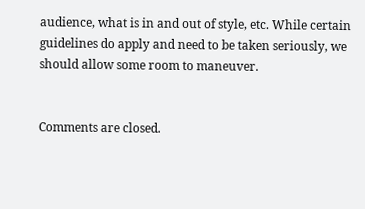audience, what is in and out of style, etc. While certain guidelines do apply and need to be taken seriously, we should allow some room to maneuver.


Comments are closed.